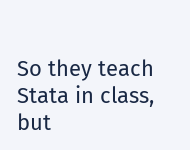So they teach Stata in class, but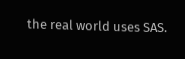the real world uses SAS.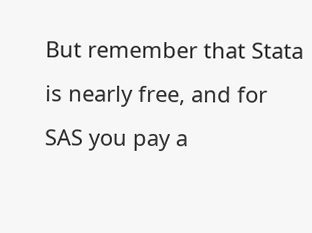But remember that Stata is nearly free, and for SAS you pay a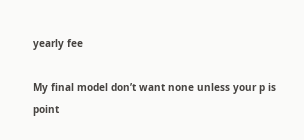yearly fee

My final model don’t want none unless your p is point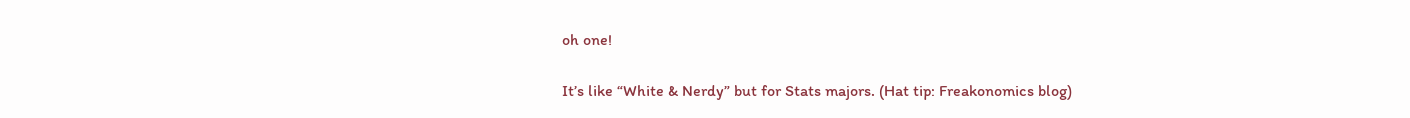oh one!

It’s like “White & Nerdy” but for Stats majors. (Hat tip: Freakonomics blog)